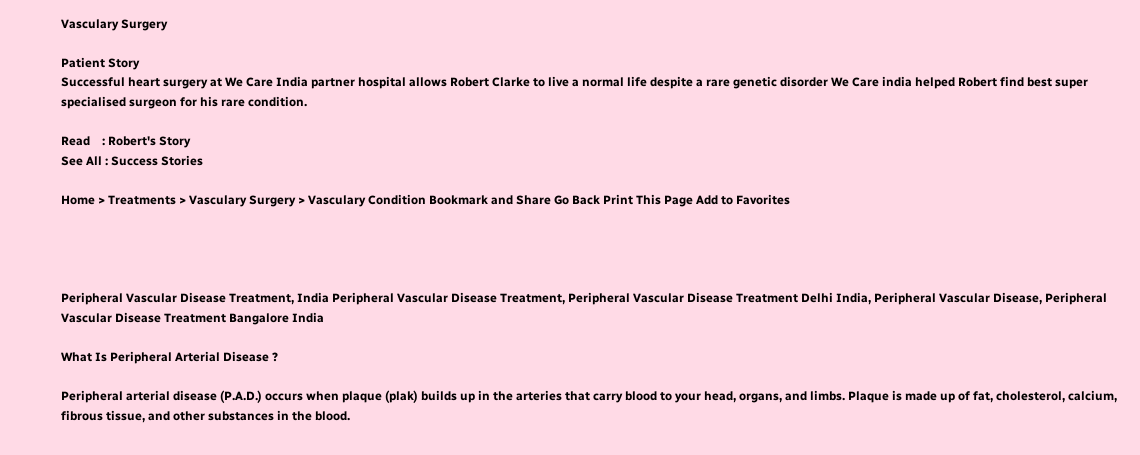Vasculary Surgery

Patient Story
Successful heart surgery at We Care India partner hospital allows Robert Clarke to live a normal life despite a rare genetic disorder We Care india helped Robert find best super specialised surgeon for his rare condition.

Read    : Robert's Story
See All : Success Stories

Home > Treatments > Vasculary Surgery > Vasculary Condition Bookmark and Share Go Back Print This Page Add to Favorites




Peripheral Vascular Disease Treatment, India Peripheral Vascular Disease Treatment, Peripheral Vascular Disease Treatment Delhi India, Peripheral Vascular Disease, Peripheral Vascular Disease Treatment Bangalore India

What Is Peripheral Arterial Disease ?

Peripheral arterial disease (P.A.D.) occurs when plaque (plak) builds up in the arteries that carry blood to your head, organs, and limbs. Plaque is made up of fat, cholesterol, calcium, fibrous tissue, and other substances in the blood.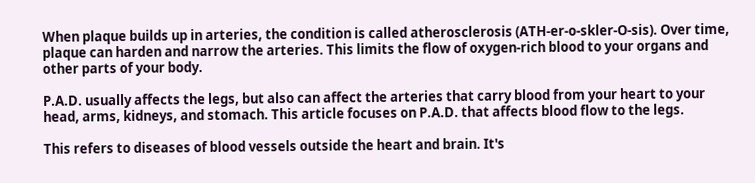When plaque builds up in arteries, the condition is called atherosclerosis (ATH-er-o-skler-O-sis). Over time, plaque can harden and narrow the arteries. This limits the flow of oxygen-rich blood to your organs and other parts of your body.

P.A.D. usually affects the legs, but also can affect the arteries that carry blood from your heart to your head, arms, kidneys, and stomach. This article focuses on P.A.D. that affects blood flow to the legs.

This refers to diseases of blood vessels outside the heart and brain. It's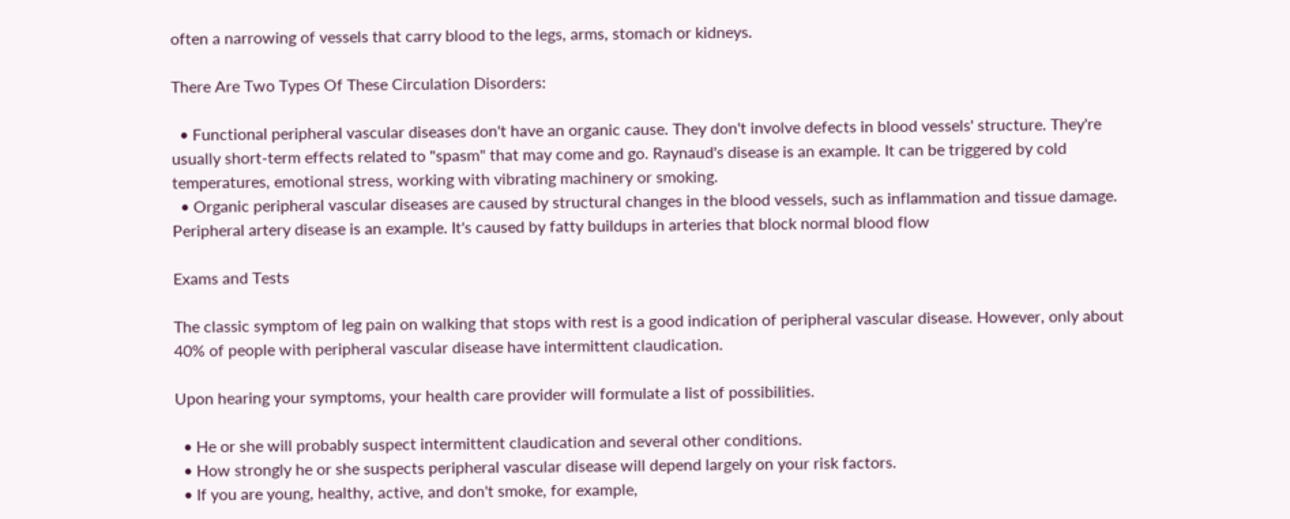often a narrowing of vessels that carry blood to the legs, arms, stomach or kidneys.

There Are Two Types Of These Circulation Disorders:

  • Functional peripheral vascular diseases don't have an organic cause. They don't involve defects in blood vessels' structure. They're usually short-term effects related to "spasm" that may come and go. Raynaud's disease is an example. It can be triggered by cold temperatures, emotional stress, working with vibrating machinery or smoking.
  • Organic peripheral vascular diseases are caused by structural changes in the blood vessels, such as inflammation and tissue damage. Peripheral artery disease is an example. It's caused by fatty buildups in arteries that block normal blood flow

Exams and Tests

The classic symptom of leg pain on walking that stops with rest is a good indication of peripheral vascular disease. However, only about 40% of people with peripheral vascular disease have intermittent claudication.

Upon hearing your symptoms, your health care provider will formulate a list of possibilities.

  • He or she will probably suspect intermittent claudication and several other conditions.
  • How strongly he or she suspects peripheral vascular disease will depend largely on your risk factors.
  • If you are young, healthy, active, and don't smoke, for example,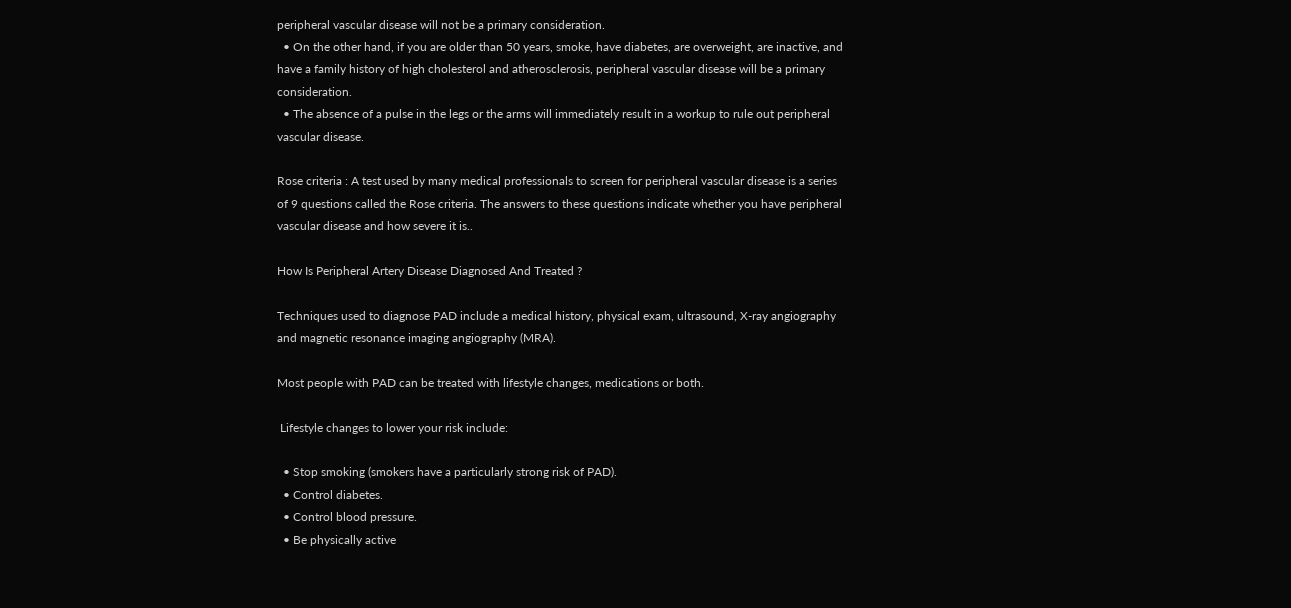peripheral vascular disease will not be a primary consideration.
  • On the other hand, if you are older than 50 years, smoke, have diabetes, are overweight, are inactive, and have a family history of high cholesterol and atherosclerosis, peripheral vascular disease will be a primary consideration.
  • The absence of a pulse in the legs or the arms will immediately result in a workup to rule out peripheral vascular disease.

Rose criteria : A test used by many medical professionals to screen for peripheral vascular disease is a series of 9 questions called the Rose criteria. The answers to these questions indicate whether you have peripheral vascular disease and how severe it is..

How Is Peripheral Artery Disease Diagnosed And Treated ?

Techniques used to diagnose PAD include a medical history, physical exam, ultrasound, X-ray angiography and magnetic resonance imaging angiography (MRA).

Most people with PAD can be treated with lifestyle changes, medications or both.

 Lifestyle changes to lower your risk include:

  • Stop smoking (smokers have a particularly strong risk of PAD).
  • Control diabetes.
  • Control blood pressure.
  • Be physically active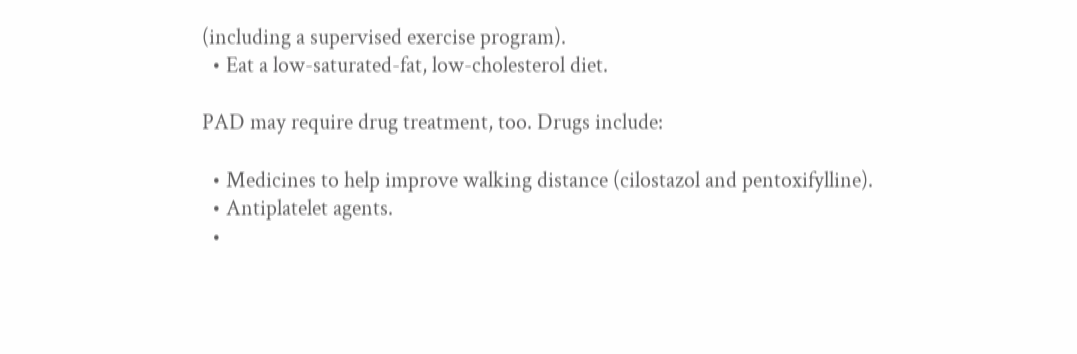(including a supervised exercise program).
  • Eat a low-saturated-fat, low-cholesterol diet.

PAD may require drug treatment, too. Drugs include:

  • Medicines to help improve walking distance (cilostazol and pentoxifylline).
  • Antiplatelet agents.
  •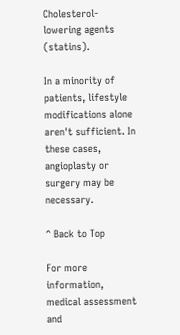Cholesterol-lowering agents (statins).

In a minority of patients, lifestyle modifications alone aren't sufficient. In these cases, angioplasty or surgery may be necessary.

^ Back to Top

For more information, medical assessment and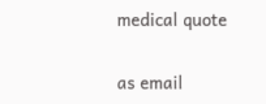medical quote

as email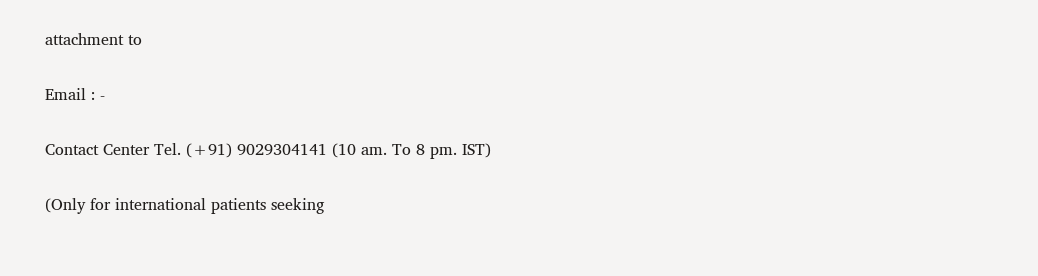attachment to

Email : -

Contact Center Tel. (+91) 9029304141 (10 am. To 8 pm. IST)

(Only for international patients seeking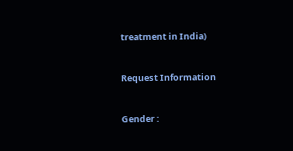treatment in India)


Request Information


Gender :